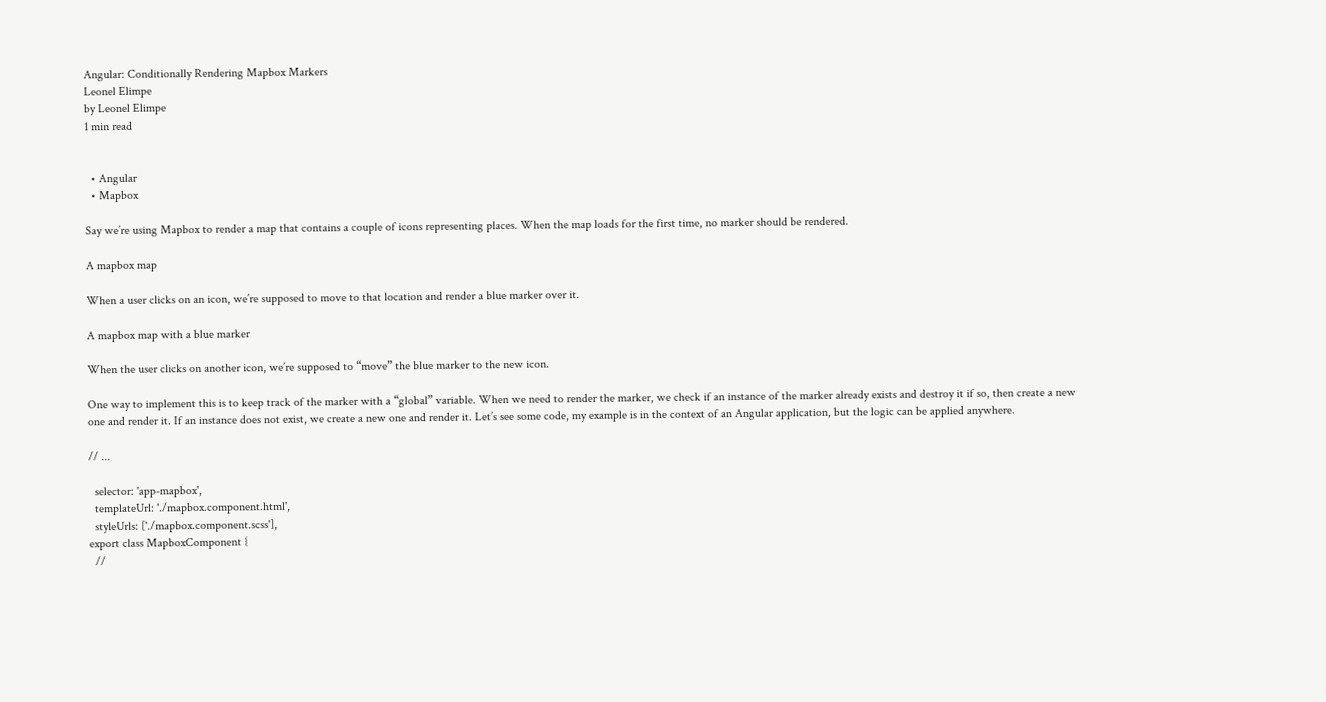Angular: Conditionally Rendering Mapbox Markers
Leonel Elimpe
by Leonel Elimpe
1 min read


  • Angular
  • Mapbox

Say we’re using Mapbox to render a map that contains a couple of icons representing places. When the map loads for the first time, no marker should be rendered.

A mapbox map

When a user clicks on an icon, we’re supposed to move to that location and render a blue marker over it.

A mapbox map with a blue marker

When the user clicks on another icon, we’re supposed to “move” the blue marker to the new icon.

One way to implement this is to keep track of the marker with a “global” variable. When we need to render the marker, we check if an instance of the marker already exists and destroy it if so, then create a new one and render it. If an instance does not exist, we create a new one and render it. Let’s see some code, my example is in the context of an Angular application, but the logic can be applied anywhere.

// ...

  selector: 'app-mapbox',
  templateUrl: './mapbox.component.html',
  styleUrls: ['./mapbox.component.scss'],
export class MapboxComponent {
  //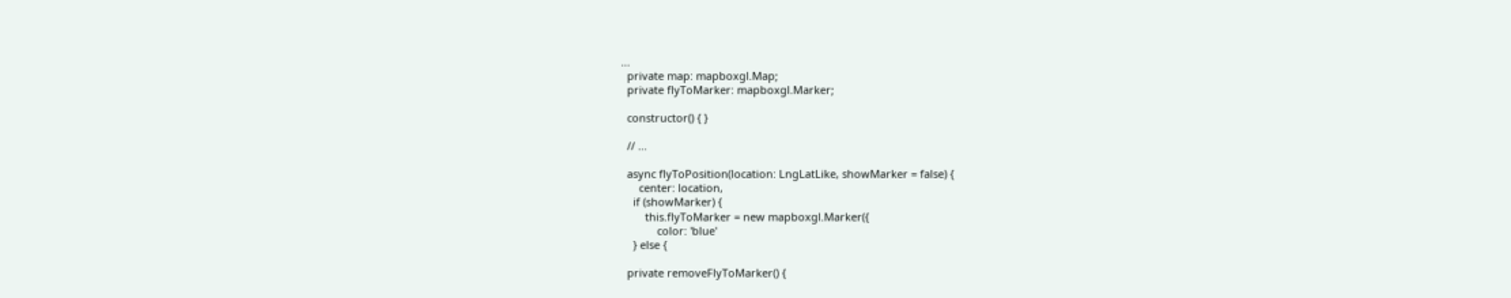...
  private map: mapboxgl.Map;
  private flyToMarker: mapboxgl.Marker;

  constructor() { }

  // ...

  async flyToPosition(location: LngLatLike, showMarker = false) {
      center: location,
    if (showMarker) {
        this.flyToMarker = new mapboxgl.Marker({
            color: 'blue'
    } else {

  private removeFlyToMarker() {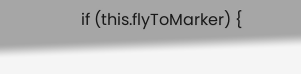if (this.flyToMarker) {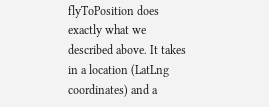flyToPosition does exactly what we described above. It takes in a location (LatLng coordinates) and a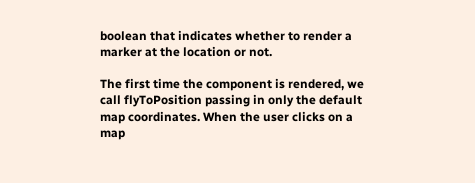boolean that indicates whether to render a marker at the location or not.

The first time the component is rendered, we call flyToPosition passing in only the default map coordinates. When the user clicks on a map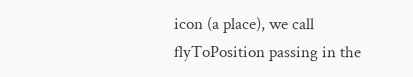icon (a place), we call flyToPosition passing in the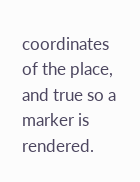coordinates of the place, and true so a marker is rendered.